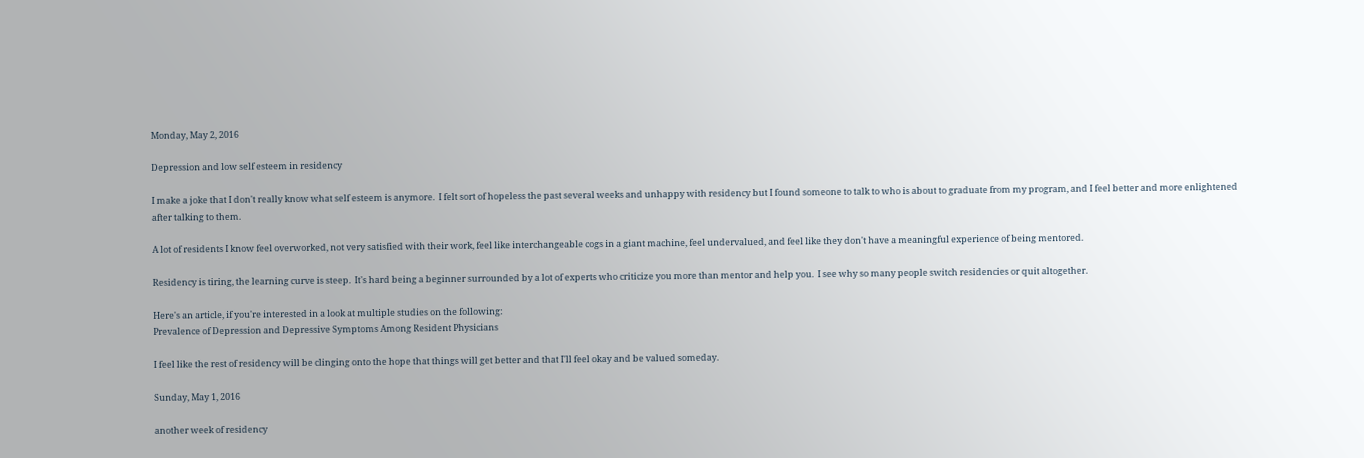Monday, May 2, 2016

Depression and low self esteem in residency

I make a joke that I don't really know what self esteem is anymore.  I felt sort of hopeless the past several weeks and unhappy with residency but I found someone to talk to who is about to graduate from my program, and I feel better and more enlightened after talking to them.

A lot of residents I know feel overworked, not very satisfied with their work, feel like interchangeable cogs in a giant machine, feel undervalued, and feel like they don't have a meaningful experience of being mentored.

Residency is tiring, the learning curve is steep.  It's hard being a beginner surrounded by a lot of experts who criticize you more than mentor and help you.  I see why so many people switch residencies or quit altogether.

Here's an article, if you're interested in a look at multiple studies on the following:
Prevalence of Depression and Depressive Symptoms Among Resident Physicians

I feel like the rest of residency will be clinging onto the hope that things will get better and that I'll feel okay and be valued someday.

Sunday, May 1, 2016

another week of residency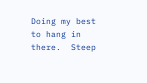Doing my best to hang in there.  Steep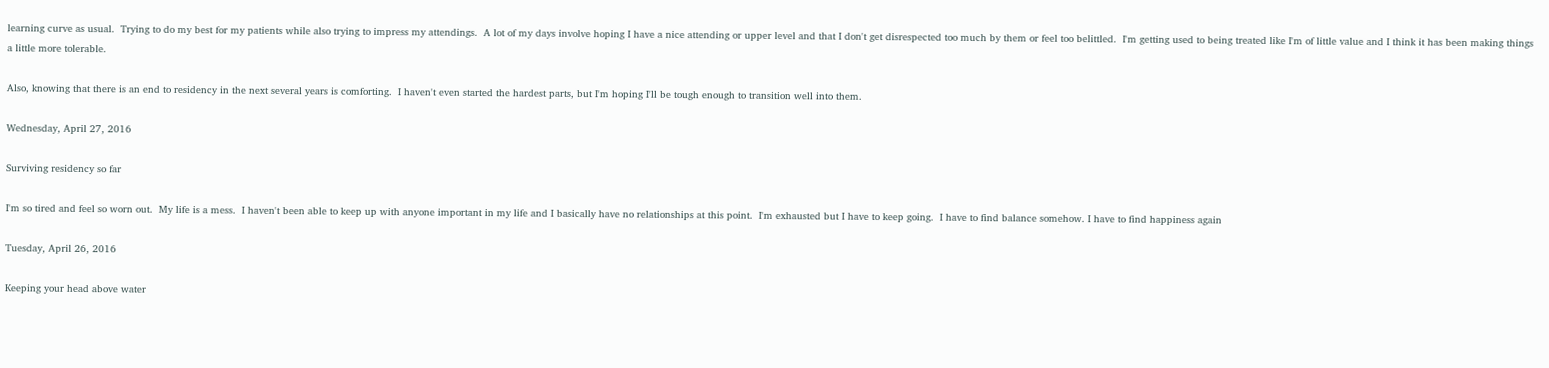learning curve as usual.  Trying to do my best for my patients while also trying to impress my attendings.  A lot of my days involve hoping I have a nice attending or upper level and that I don't get disrespected too much by them or feel too belittled.  I'm getting used to being treated like I'm of little value and I think it has been making things a little more tolerable.

Also, knowing that there is an end to residency in the next several years is comforting.  I haven't even started the hardest parts, but I'm hoping I'll be tough enough to transition well into them.

Wednesday, April 27, 2016

Surviving residency so far

I'm so tired and feel so worn out.  My life is a mess.  I haven't been able to keep up with anyone important in my life and I basically have no relationships at this point.  I'm exhausted but I have to keep going.  I have to find balance somehow. I have to find happiness again

Tuesday, April 26, 2016

Keeping your head above water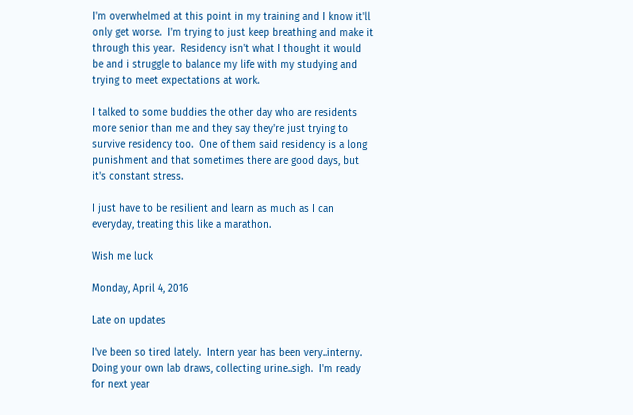I'm overwhelmed at this point in my training and I know it'll only get worse.  I'm trying to just keep breathing and make it through this year.  Residency isn't what I thought it would be and i struggle to balance my life with my studying and trying to meet expectations at work.

I talked to some buddies the other day who are residents more senior than me and they say they're just trying to survive residency too.  One of them said residency is a long punishment and that sometimes there are good days, but it's constant stress.

I just have to be resilient and learn as much as I can everyday, treating this like a marathon.

Wish me luck

Monday, April 4, 2016

Late on updates

I've been so tired lately.  Intern year has been very..interny.  Doing your own lab draws, collecting urine..sigh.  I'm ready for next year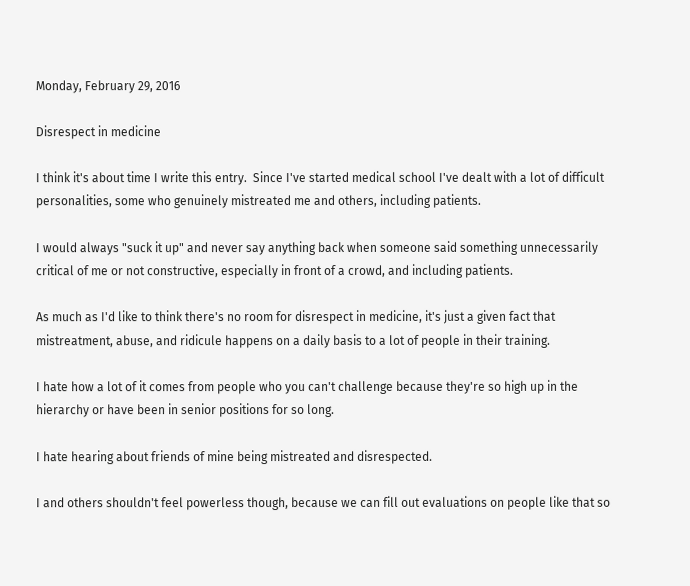Monday, February 29, 2016

Disrespect in medicine

I think it's about time I write this entry.  Since I've started medical school I've dealt with a lot of difficult personalities, some who genuinely mistreated me and others, including patients.

I would always "suck it up" and never say anything back when someone said something unnecessarily critical of me or not constructive, especially in front of a crowd, and including patients.

As much as I'd like to think there's no room for disrespect in medicine, it's just a given fact that mistreatment, abuse, and ridicule happens on a daily basis to a lot of people in their training.

I hate how a lot of it comes from people who you can't challenge because they're so high up in the hierarchy or have been in senior positions for so long.

I hate hearing about friends of mine being mistreated and disrespected.

I and others shouldn't feel powerless though, because we can fill out evaluations on people like that so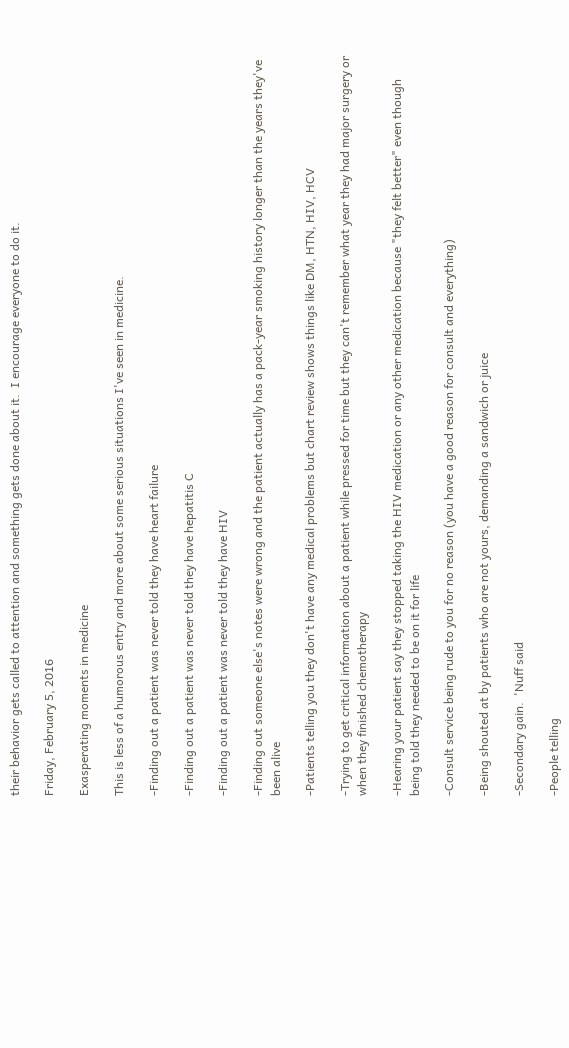their behavior gets called to attention and something gets done about it.  I encourage everyone to do it.

Friday, February 5, 2016

Exasperating moments in medicine

This is less of a humorous entry and more about some serious situations I've seen in medicine.

-Finding out a patient was never told they have heart failure

-Finding out a patient was never told they have hepatitis C

-Finding out a patient was never told they have HIV

-Finding out someone else's notes were wrong and the patient actually has a pack-year smoking history longer than the years they've been alive

-Patients telling you they don't have any medical problems but chart review shows things like DM, HTN, HIV, HCV

-Trying to get critical information about a patient while pressed for time but they can't remember what year they had major surgery or when they finished chemotherapy

-Hearing your patient say they stopped taking the HIV medication or any other medication because "they felt better" even though being told they needed to be on it for life

-Consult service being rude to you for no reason (you have a good reason for consult and everything)

-Being shouted at by patients who are not yours, demanding a sandwich or juice

-Secondary gain.  'Nuff said

-People telling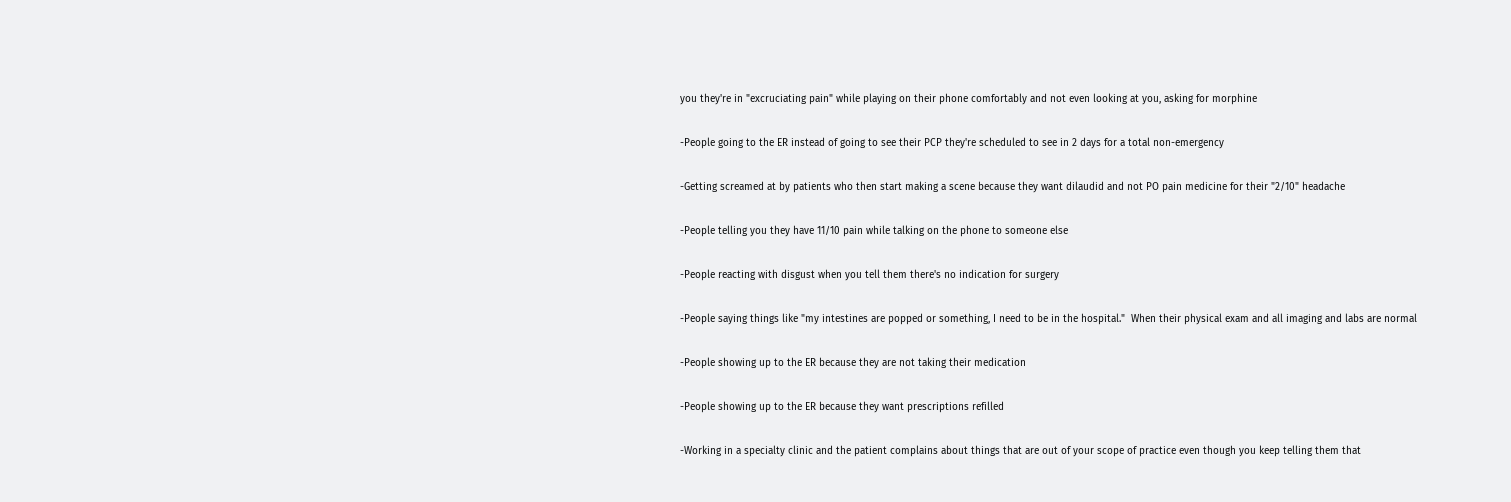you they're in "excruciating pain" while playing on their phone comfortably and not even looking at you, asking for morphine

-People going to the ER instead of going to see their PCP they're scheduled to see in 2 days for a total non-emergency

-Getting screamed at by patients who then start making a scene because they want dilaudid and not PO pain medicine for their "2/10" headache

-People telling you they have 11/10 pain while talking on the phone to someone else

-People reacting with disgust when you tell them there's no indication for surgery

-People saying things like "my intestines are popped or something, I need to be in the hospital."  When their physical exam and all imaging and labs are normal

-People showing up to the ER because they are not taking their medication

-People showing up to the ER because they want prescriptions refilled

-Working in a specialty clinic and the patient complains about things that are out of your scope of practice even though you keep telling them that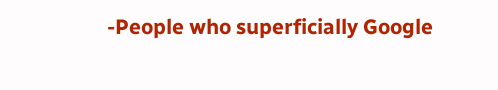-People who superficially Google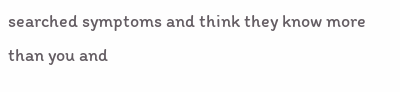searched symptoms and think they know more than you and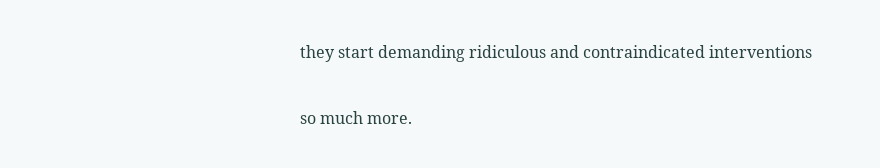they start demanding ridiculous and contraindicated interventions

so much more.